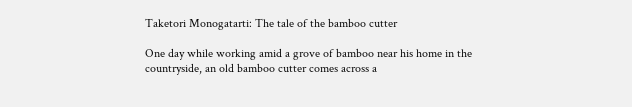Taketori Monogatarti: The tale of the bamboo cutter

One day while working amid a grove of bamboo near his home in the countryside, an old bamboo cutter comes across a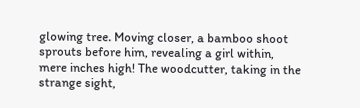glowing tree. Moving closer, a bamboo shoot sprouts before him, revealing a girl within, mere inches high! The woodcutter, taking in the strange sight,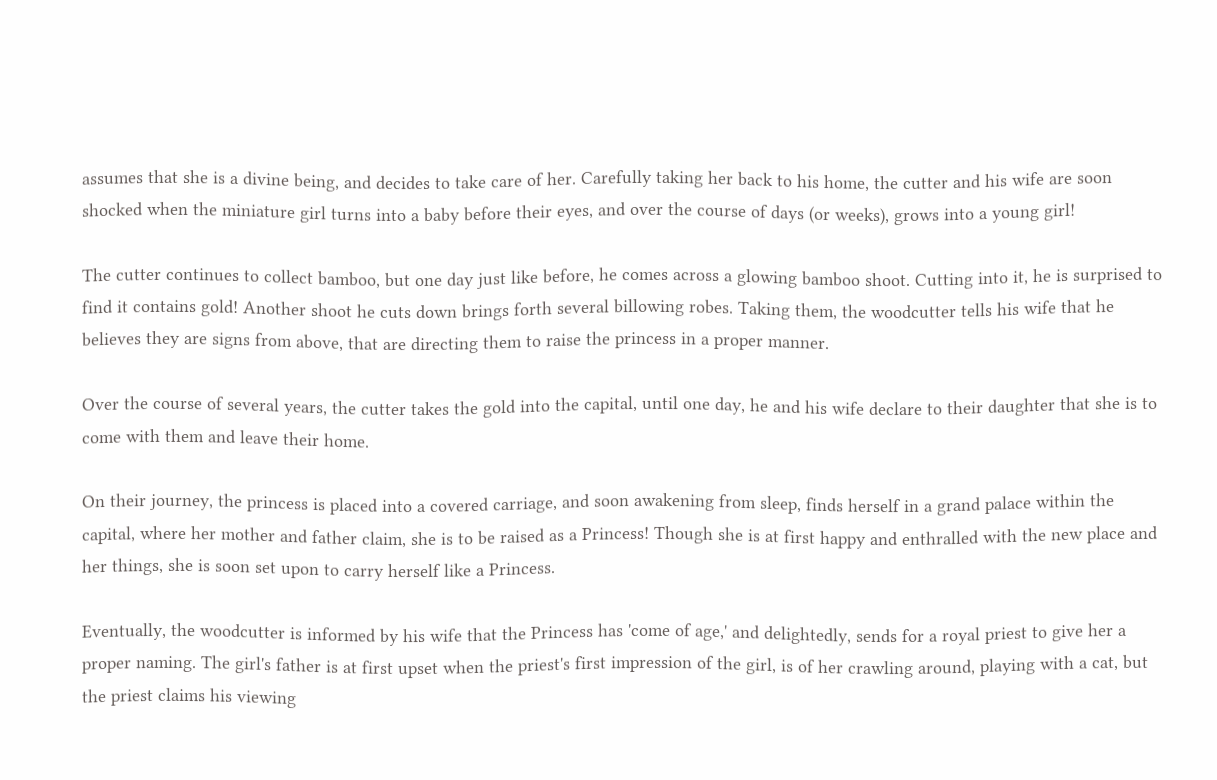assumes that she is a divine being, and decides to take care of her. Carefully taking her back to his home, the cutter and his wife are soon shocked when the miniature girl turns into a baby before their eyes, and over the course of days (or weeks), grows into a young girl!

The cutter continues to collect bamboo, but one day just like before, he comes across a glowing bamboo shoot. Cutting into it, he is surprised to find it contains gold! Another shoot he cuts down brings forth several billowing robes. Taking them, the woodcutter tells his wife that he believes they are signs from above, that are directing them to raise the princess in a proper manner.

Over the course of several years, the cutter takes the gold into the capital, until one day, he and his wife declare to their daughter that she is to come with them and leave their home.

On their journey, the princess is placed into a covered carriage, and soon awakening from sleep, finds herself in a grand palace within the capital, where her mother and father claim, she is to be raised as a Princess! Though she is at first happy and enthralled with the new place and her things, she is soon set upon to carry herself like a Princess.

Eventually, the woodcutter is informed by his wife that the Princess has 'come of age,' and delightedly, sends for a royal priest to give her a proper naming. The girl's father is at first upset when the priest's first impression of the girl, is of her crawling around, playing with a cat, but the priest claims his viewing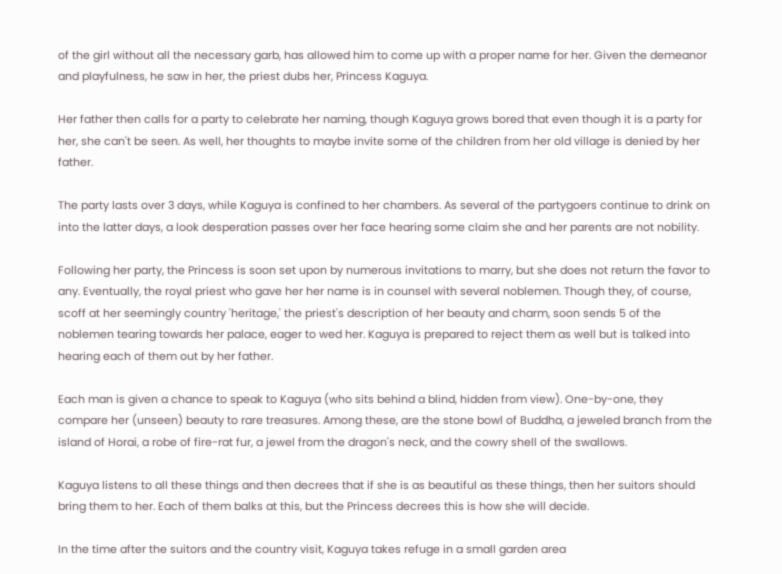of the girl without all the necessary garb, has allowed him to come up with a proper name for her. Given the demeanor and playfulness, he saw in her, the priest dubs her, Princess Kaguya.

Her father then calls for a party to celebrate her naming, though Kaguya grows bored that even though it is a party for her, she can't be seen. As well, her thoughts to maybe invite some of the children from her old village is denied by her father.

The party lasts over 3 days, while Kaguya is confined to her chambers. As several of the partygoers continue to drink on into the latter days, a look desperation passes over her face hearing some claim she and her parents are not nobility.

Following her party, the Princess is soon set upon by numerous invitations to marry, but she does not return the favor to any. Eventually, the royal priest who gave her her name is in counsel with several noblemen. Though they, of course, scoff at her seemingly country 'heritage,' the priest's description of her beauty and charm, soon sends 5 of the noblemen tearing towards her palace, eager to wed her. Kaguya is prepared to reject them as well but is talked into hearing each of them out by her father.

Each man is given a chance to speak to Kaguya (who sits behind a blind, hidden from view). One-by-one, they compare her (unseen) beauty to rare treasures. Among these, are the stone bowl of Buddha, a jeweled branch from the island of Horai, a robe of fire-rat fur, a jewel from the dragon's neck, and the cowry shell of the swallows.

Kaguya listens to all these things and then decrees that if she is as beautiful as these things, then her suitors should bring them to her. Each of them balks at this, but the Princess decrees this is how she will decide.

In the time after the suitors and the country visit, Kaguya takes refuge in a small garden area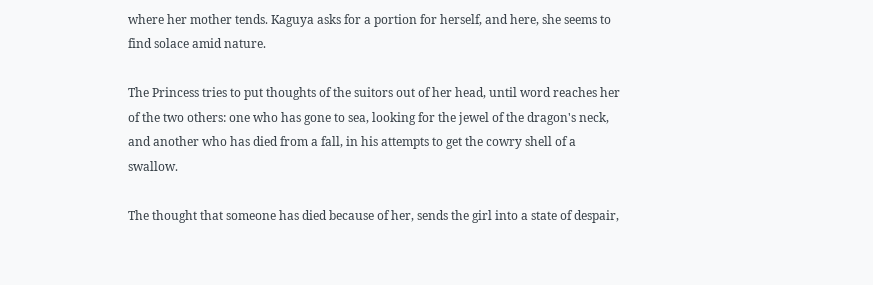where her mother tends. Kaguya asks for a portion for herself, and here, she seems to find solace amid nature.

The Princess tries to put thoughts of the suitors out of her head, until word reaches her of the two others: one who has gone to sea, looking for the jewel of the dragon's neck, and another who has died from a fall, in his attempts to get the cowry shell of a swallow.

The thought that someone has died because of her, sends the girl into a state of despair,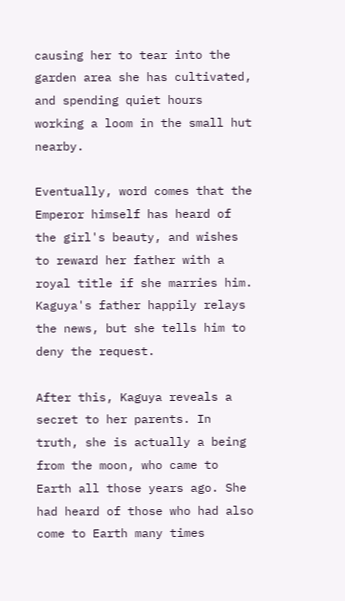causing her to tear into the garden area she has cultivated, and spending quiet hours working a loom in the small hut nearby.

Eventually, word comes that the Emperor himself has heard of the girl's beauty, and wishes to reward her father with a royal title if she marries him. Kaguya's father happily relays the news, but she tells him to deny the request.

After this, Kaguya reveals a secret to her parents. In truth, she is actually a being from the moon, who came to Earth all those years ago. She had heard of those who had also come to Earth many times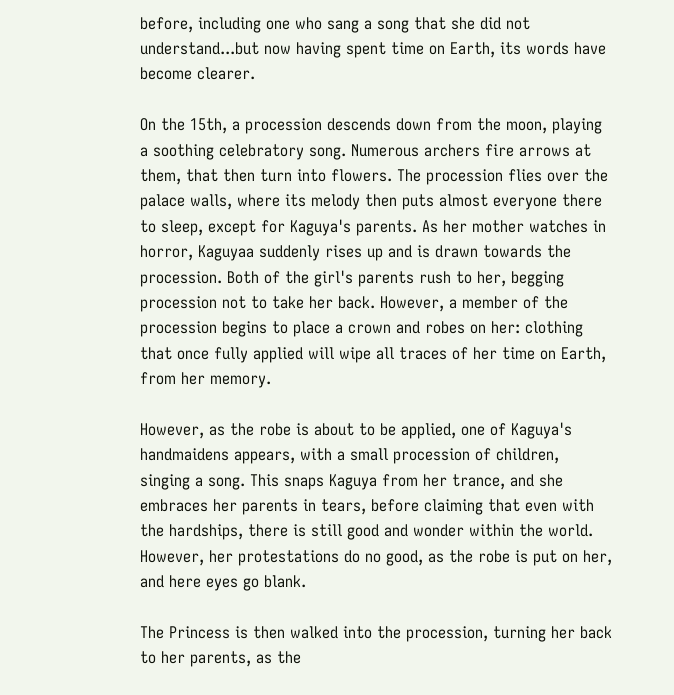before, including one who sang a song that she did not understand...but now having spent time on Earth, its words have become clearer.

On the 15th, a procession descends down from the moon, playing a soothing celebratory song. Numerous archers fire arrows at them, that then turn into flowers. The procession flies over the palace walls, where its melody then puts almost everyone there to sleep, except for Kaguya's parents. As her mother watches in horror, Kaguyaa suddenly rises up and is drawn towards the procession. Both of the girl's parents rush to her, begging procession not to take her back. However, a member of the procession begins to place a crown and robes on her: clothing that once fully applied will wipe all traces of her time on Earth, from her memory.

However, as the robe is about to be applied, one of Kaguya's handmaidens appears, with a small procession of children, singing a song. This snaps Kaguya from her trance, and she embraces her parents in tears, before claiming that even with the hardships, there is still good and wonder within the world. However, her protestations do no good, as the robe is put on her, and here eyes go blank.

The Princess is then walked into the procession, turning her back to her parents, as the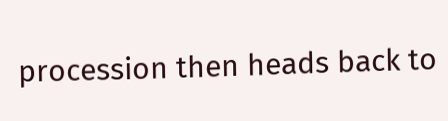procession then heads back to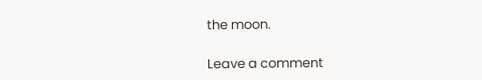the moon.

Leave a comment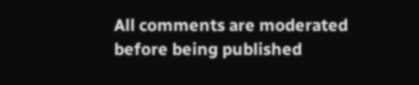All comments are moderated before being published